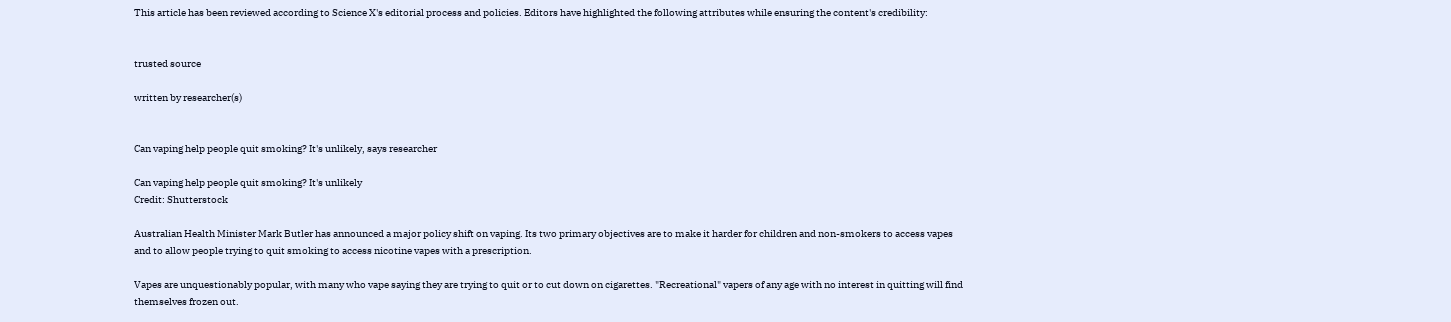This article has been reviewed according to Science X's editorial process and policies. Editors have highlighted the following attributes while ensuring the content's credibility:


trusted source

written by researcher(s)


Can vaping help people quit smoking? It's unlikely, says researcher

Can vaping help people quit smoking? It's unlikely
Credit: Shutterstock

Australian Health Minister Mark Butler has announced a major policy shift on vaping. Its two primary objectives are to make it harder for children and non-smokers to access vapes and to allow people trying to quit smoking to access nicotine vapes with a prescription.

Vapes are unquestionably popular, with many who vape saying they are trying to quit or to cut down on cigarettes. "Recreational" vapers of any age with no interest in quitting will find themselves frozen out.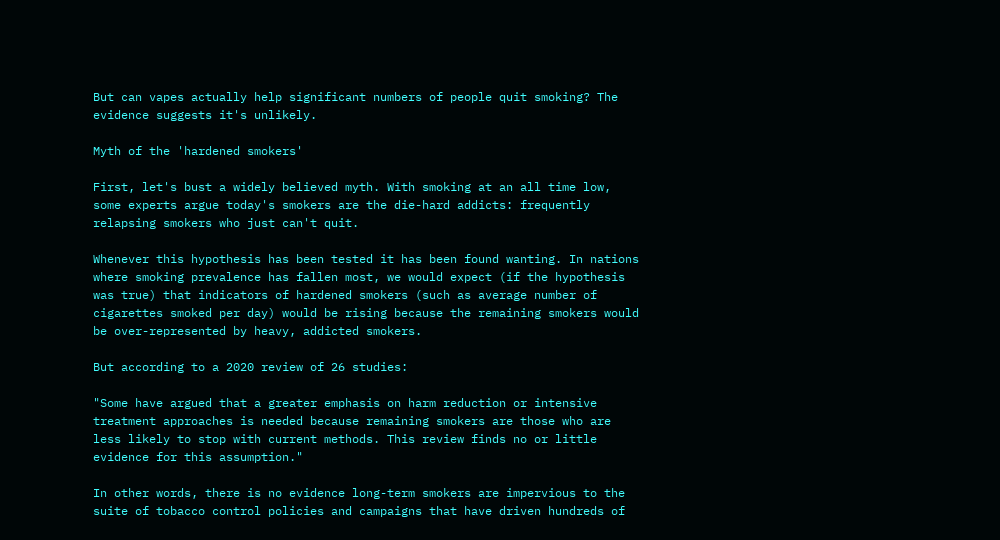But can vapes actually help significant numbers of people quit smoking? The evidence suggests it's unlikely.

Myth of the 'hardened smokers'

First, let's bust a widely believed myth. With smoking at an all time low, some experts argue today's smokers are the die-hard addicts: frequently relapsing smokers who just can't quit.

Whenever this hypothesis has been tested it has been found wanting. In nations where smoking prevalence has fallen most, we would expect (if the hypothesis was true) that indicators of hardened smokers (such as average number of cigarettes smoked per day) would be rising because the remaining smokers would be over-represented by heavy, addicted smokers.

But according to a 2020 review of 26 studies:

"Some have argued that a greater emphasis on harm reduction or intensive treatment approaches is needed because remaining smokers are those who are less likely to stop with current methods. This review finds no or little evidence for this assumption."

In other words, there is no evidence long-term smokers are impervious to the suite of tobacco control policies and campaigns that have driven hundreds of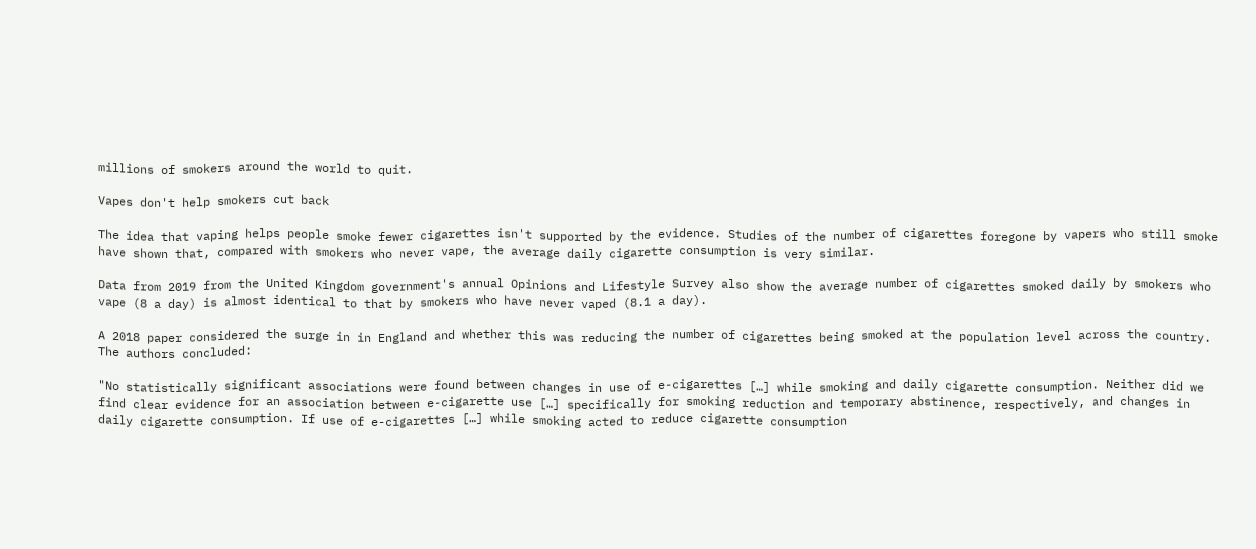millions of smokers around the world to quit.

Vapes don't help smokers cut back

The idea that vaping helps people smoke fewer cigarettes isn't supported by the evidence. Studies of the number of cigarettes foregone by vapers who still smoke have shown that, compared with smokers who never vape, the average daily cigarette consumption is very similar.

Data from 2019 from the United Kingdom government's annual Opinions and Lifestyle Survey also show the average number of cigarettes smoked daily by smokers who vape (8 a day) is almost identical to that by smokers who have never vaped (8.1 a day).

A 2018 paper considered the surge in in England and whether this was reducing the number of cigarettes being smoked at the population level across the country. The authors concluded:

"No statistically significant associations were found between changes in use of e-cigarettes […] while smoking and daily cigarette consumption. Neither did we find clear evidence for an association between e-cigarette use […] specifically for smoking reduction and temporary abstinence, respectively, and changes in daily cigarette consumption. If use of e-cigarettes […] while smoking acted to reduce cigarette consumption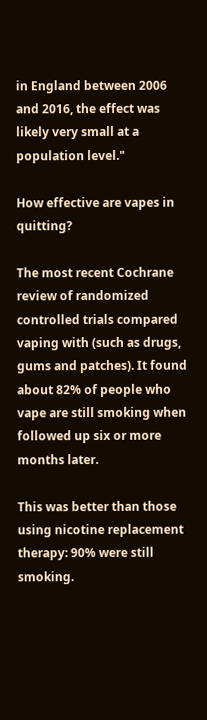in England between 2006 and 2016, the effect was likely very small at a population level."

How effective are vapes in quitting?

The most recent Cochrane review of randomized controlled trials compared vaping with (such as drugs, gums and patches). It found about 82% of people who vape are still smoking when followed up six or more months later.

This was better than those using nicotine replacement therapy: 90% were still smoking.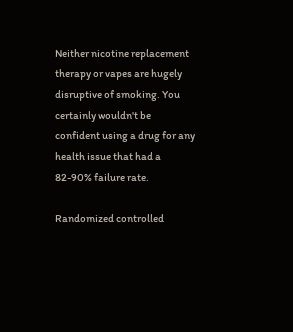Neither nicotine replacement therapy or vapes are hugely disruptive of smoking. You certainly wouldn't be confident using a drug for any health issue that had a 82-90% failure rate.

Randomized controlled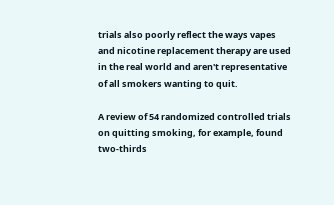trials also poorly reflect the ways vapes and nicotine replacement therapy are used in the real world and aren't representative of all smokers wanting to quit.

A review of 54 randomized controlled trials on quitting smoking, for example, found two-thirds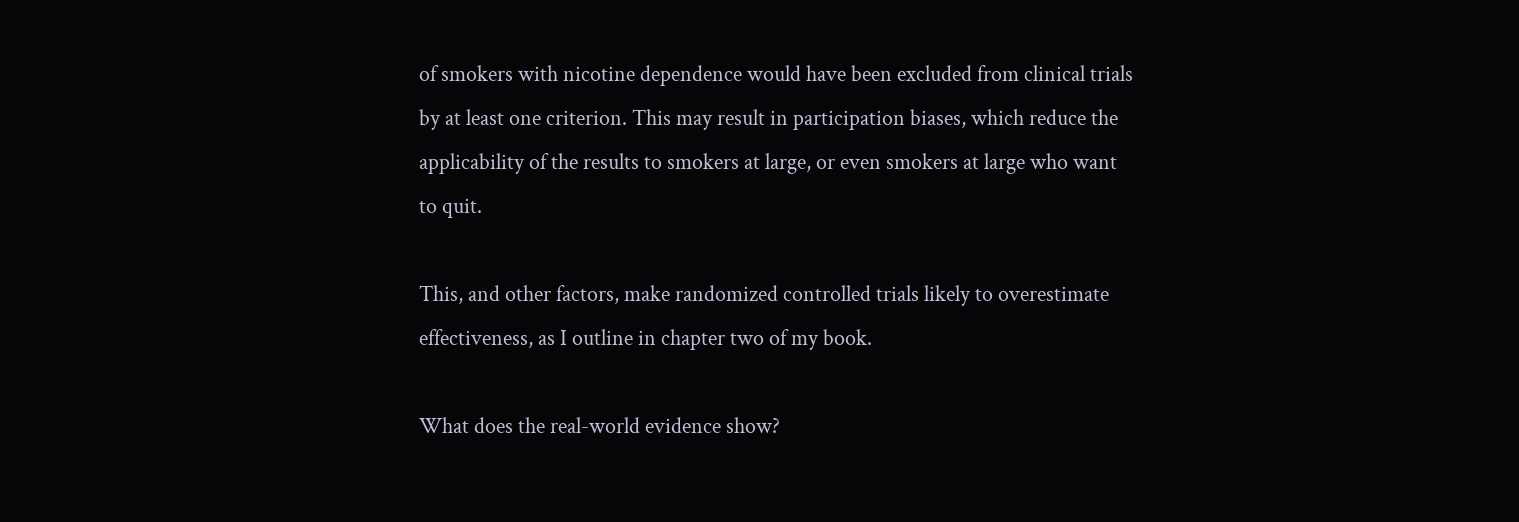of smokers with nicotine dependence would have been excluded from clinical trials by at least one criterion. This may result in participation biases, which reduce the applicability of the results to smokers at large, or even smokers at large who want to quit.

This, and other factors, make randomized controlled trials likely to overestimate effectiveness, as I outline in chapter two of my book.

What does the real-world evidence show?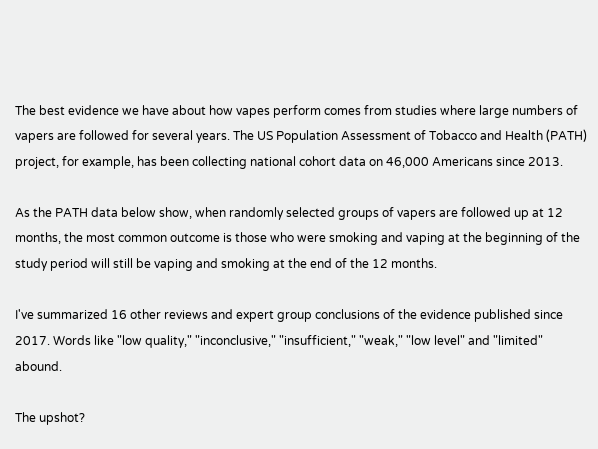The best evidence we have about how vapes perform comes from studies where large numbers of vapers are followed for several years. The US Population Assessment of Tobacco and Health (PATH) project, for example, has been collecting national cohort data on 46,000 Americans since 2013.

As the PATH data below show, when randomly selected groups of vapers are followed up at 12 months, the most common outcome is those who were smoking and vaping at the beginning of the study period will still be vaping and smoking at the end of the 12 months.

I've summarized 16 other reviews and expert group conclusions of the evidence published since 2017. Words like "low quality," "inconclusive," "insufficient," "weak," "low level" and "limited" abound.

The upshot?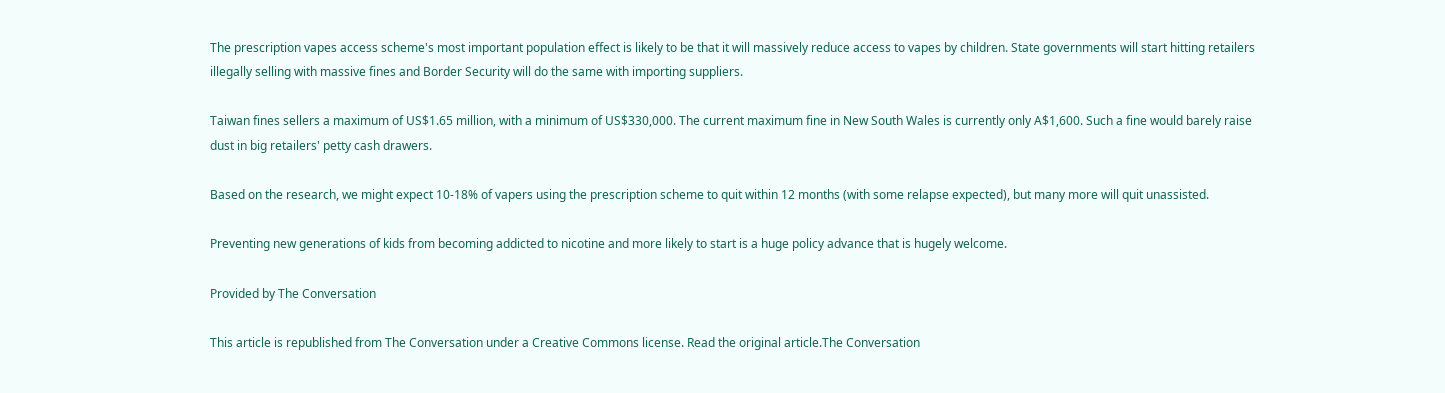The prescription vapes access scheme's most important population effect is likely to be that it will massively reduce access to vapes by children. State governments will start hitting retailers illegally selling with massive fines and Border Security will do the same with importing suppliers.

Taiwan fines sellers a maximum of US$1.65 million, with a minimum of US$330,000. The current maximum fine in New South Wales is currently only A$1,600. Such a fine would barely raise dust in big retailers' petty cash drawers.

Based on the research, we might expect 10-18% of vapers using the prescription scheme to quit within 12 months (with some relapse expected), but many more will quit unassisted.

Preventing new generations of kids from becoming addicted to nicotine and more likely to start is a huge policy advance that is hugely welcome.

Provided by The Conversation

This article is republished from The Conversation under a Creative Commons license. Read the original article.The Conversation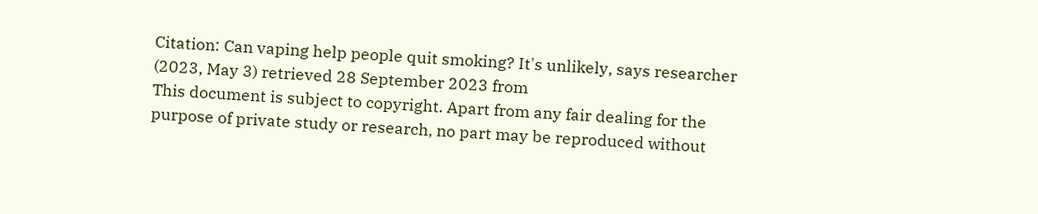Citation: Can vaping help people quit smoking? It's unlikely, says researcher (2023, May 3) retrieved 28 September 2023 from
This document is subject to copyright. Apart from any fair dealing for the purpose of private study or research, no part may be reproduced without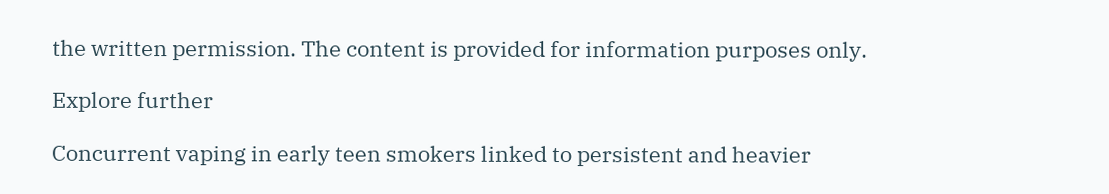the written permission. The content is provided for information purposes only.

Explore further

Concurrent vaping in early teen smokers linked to persistent and heavier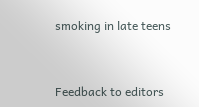smoking in late teens


Feedback to editors